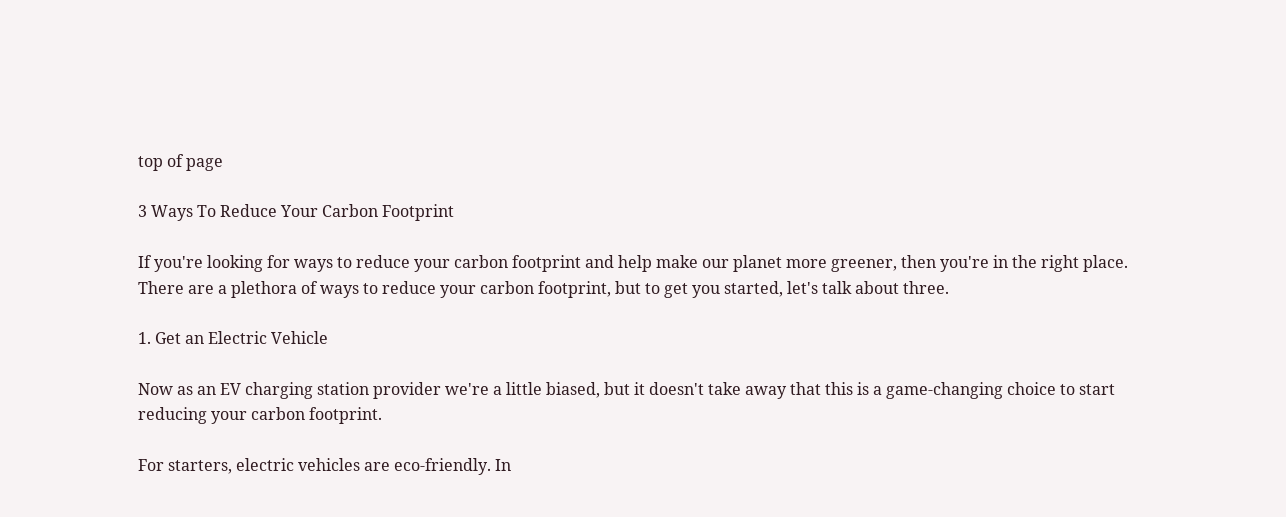top of page

3 Ways To Reduce Your Carbon Footprint

If you're looking for ways to reduce your carbon footprint and help make our planet more greener, then you're in the right place. There are a plethora of ways to reduce your carbon footprint, but to get you started, let's talk about three.

1. Get an Electric Vehicle

Now as an EV charging station provider we're a little biased, but it doesn't take away that this is a game-changing choice to start reducing your carbon footprint.

For starters, electric vehicles are eco-friendly. In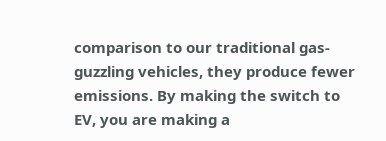comparison to our traditional gas-guzzling vehicles, they produce fewer emissions. By making the switch to EV, you are making a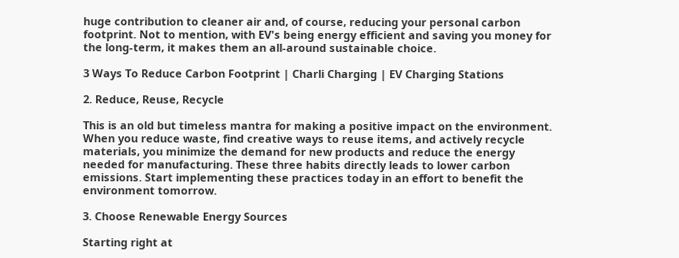huge contribution to cleaner air and, of course, reducing your personal carbon footprint. Not to mention, with EV's being energy efficient and saving you money for the long-term, it makes them an all-around sustainable choice.

3 Ways To Reduce Carbon Footprint | Charli Charging | EV Charging Stations

2. Reduce, Reuse, Recycle

This is an old but timeless mantra for making a positive impact on the environment. When you reduce waste, find creative ways to reuse items, and actively recycle materials, you minimize the demand for new products and reduce the energy needed for manufacturing. These three habits directly leads to lower carbon emissions. Start implementing these practices today in an effort to benefit the environment tomorrow.

3. Choose Renewable Energy Sources

Starting right at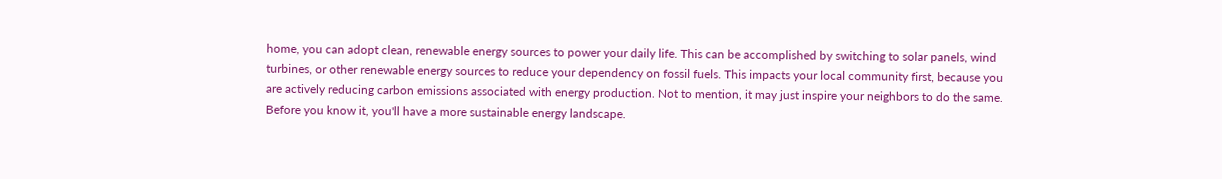home, you can adopt clean, renewable energy sources to power your daily life. This can be accomplished by switching to solar panels, wind turbines, or other renewable energy sources to reduce your dependency on fossil fuels. This impacts your local community first, because you are actively reducing carbon emissions associated with energy production. Not to mention, it may just inspire your neighbors to do the same. Before you know it, you'll have a more sustainable energy landscape.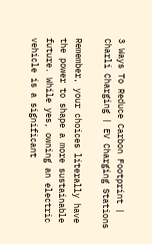3 Ways To Reduce Carbon Footprint | Charli Charging | EV Charging Stations

Remember, your choices literally have the power to shape a more sustainable future. While yes, owning an electric vehicle is a significant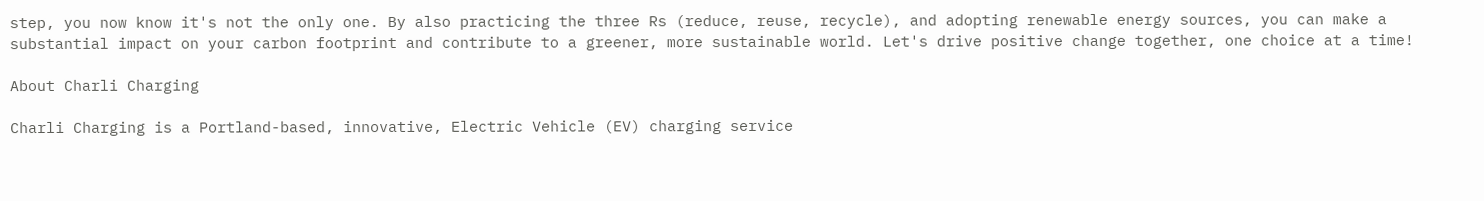step, you now know it's not the only one. By also practicing the three Rs (reduce, reuse, recycle), and adopting renewable energy sources, you can make a substantial impact on your carbon footprint and contribute to a greener, more sustainable world. Let's drive positive change together, one choice at a time!

About Charli Charging

Charli Charging is a Portland-based, innovative, Electric Vehicle (EV) charging service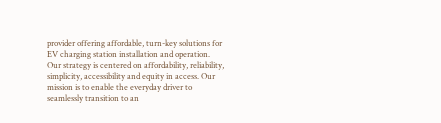provider offering affordable, turn-key solutions for EV charging station installation and operation. Our strategy is centered on affordability, reliability, simplicity, accessibility and equity in access. Our mission is to enable the everyday driver to seamlessly transition to an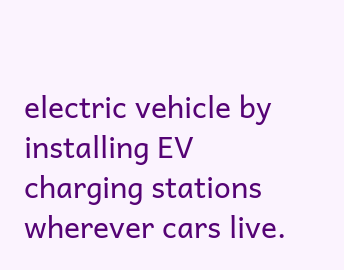electric vehicle by installing EV charging stations wherever cars live.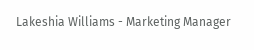Lakeshia Williams - Marketing Manager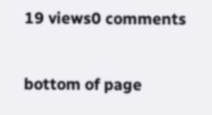19 views0 comments


bottom of page